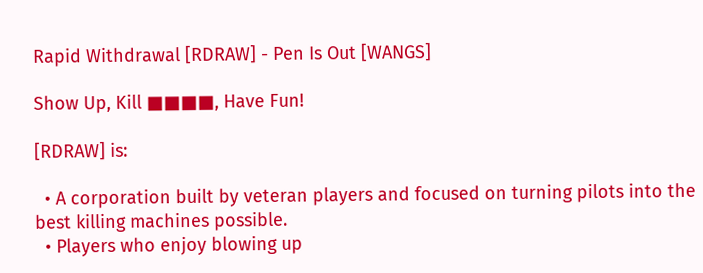Rapid Withdrawal [RDRAW] - Pen Is Out [WANGS]

Show Up, Kill ■■■■, Have Fun!

[RDRAW] is:

  • A corporation built by veteran players and focused on turning pilots into the best killing machines possible.
  • Players who enjoy blowing up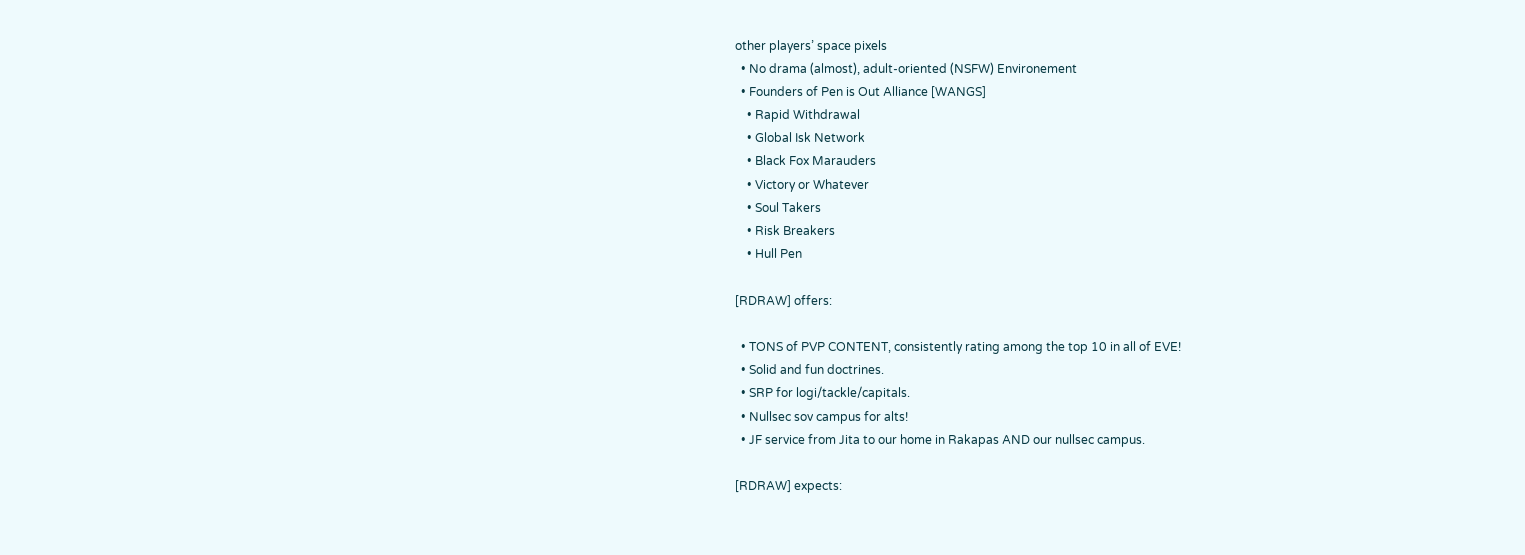other players’ space pixels
  • No drama (almost), adult-oriented (NSFW) Environement
  • Founders of Pen is Out Alliance [WANGS]
    • Rapid Withdrawal
    • Global Isk Network
    • Black Fox Marauders
    • Victory or Whatever
    • Soul Takers
    • Risk Breakers
    • Hull Pen

[RDRAW] offers:

  • TONS of PVP CONTENT, consistently rating among the top 10 in all of EVE!
  • Solid and fun doctrines.
  • SRP for logi/tackle/capitals.
  • Nullsec sov campus for alts!
  • JF service from Jita to our home in Rakapas AND our nullsec campus.

[RDRAW] expects: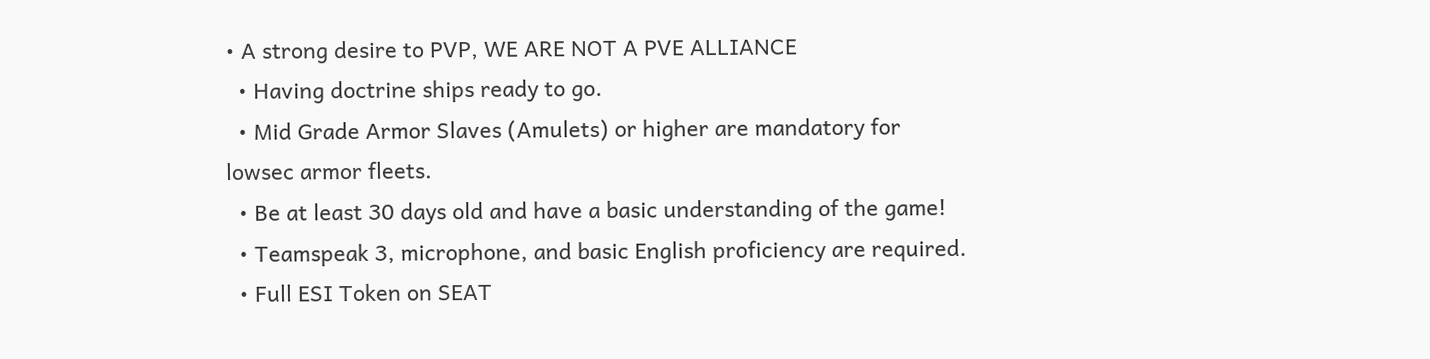• A strong desire to PVP, WE ARE NOT A PVE ALLIANCE
  • Having doctrine ships ready to go.
  • Mid Grade Armor Slaves (Amulets) or higher are mandatory for lowsec armor fleets.
  • Be at least 30 days old and have a basic understanding of the game!
  • Teamspeak 3, microphone, and basic English proficiency are required.
  • Full ESI Token on SEAT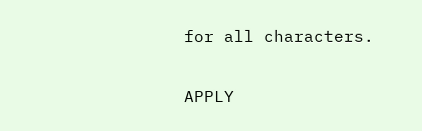for all characters.

APPLY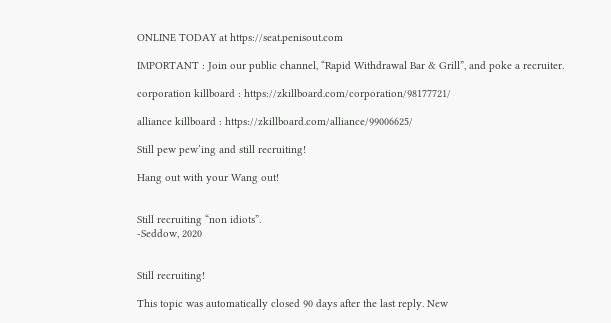ONLINE TODAY at https://seat.penisout.com

IMPORTANT : Join our public channel, “Rapid Withdrawal Bar & Grill”, and poke a recruiter.

corporation killboard : https://zkillboard.com/corporation/98177721/

alliance killboard : https://zkillboard.com/alliance/99006625/

Still pew pew’ing and still recruiting!

Hang out with your Wang out!


Still recruiting “non idiots”.
-Seddow, 2020


Still recruiting!

This topic was automatically closed 90 days after the last reply. New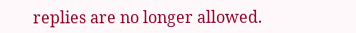replies are no longer allowed.